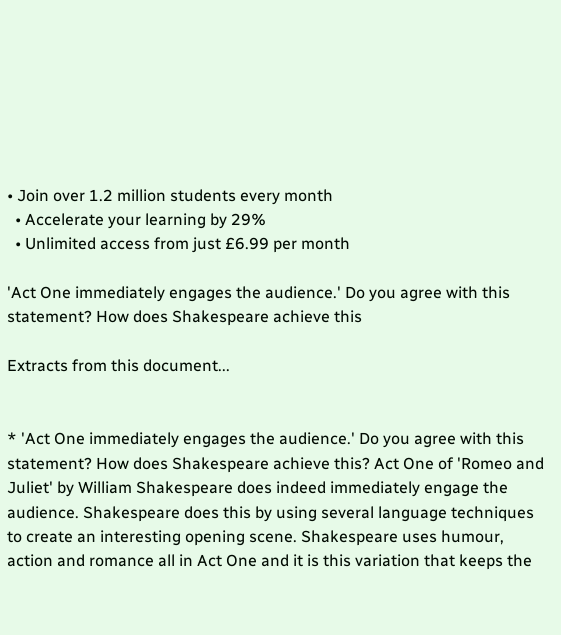• Join over 1.2 million students every month
  • Accelerate your learning by 29%
  • Unlimited access from just £6.99 per month

'Act One immediately engages the audience.' Do you agree with this statement? How does Shakespeare achieve this

Extracts from this document...


* 'Act One immediately engages the audience.' Do you agree with this statement? How does Shakespeare achieve this? Act One of 'Romeo and Juliet' by William Shakespeare does indeed immediately engage the audience. Shakespeare does this by using several language techniques to create an interesting opening scene. Shakespeare uses humour, action and romance all in Act One and it is this variation that keeps the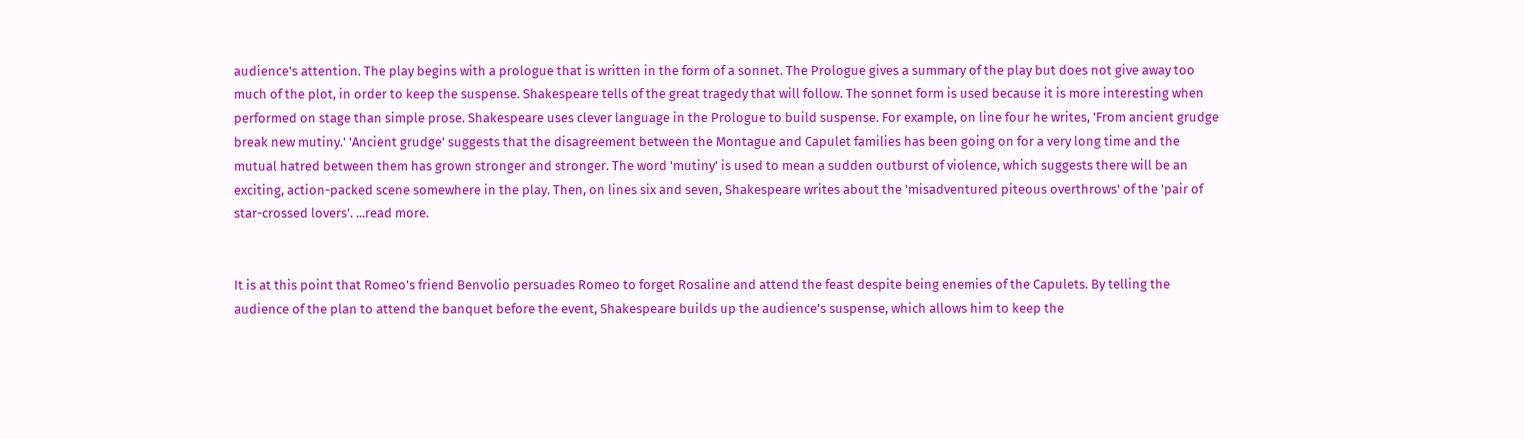audience's attention. The play begins with a prologue that is written in the form of a sonnet. The Prologue gives a summary of the play but does not give away too much of the plot, in order to keep the suspense. Shakespeare tells of the great tragedy that will follow. The sonnet form is used because it is more interesting when performed on stage than simple prose. Shakespeare uses clever language in the Prologue to build suspense. For example, on line four he writes, 'From ancient grudge break new mutiny.' 'Ancient grudge' suggests that the disagreement between the Montague and Capulet families has been going on for a very long time and the mutual hatred between them has grown stronger and stronger. The word 'mutiny' is used to mean a sudden outburst of violence, which suggests there will be an exciting, action-packed scene somewhere in the play. Then, on lines six and seven, Shakespeare writes about the 'misadventured piteous overthrows' of the 'pair of star-crossed lovers'. ...read more.


It is at this point that Romeo's friend Benvolio persuades Romeo to forget Rosaline and attend the feast despite being enemies of the Capulets. By telling the audience of the plan to attend the banquet before the event, Shakespeare builds up the audience's suspense, which allows him to keep the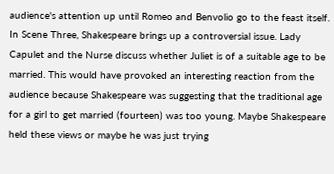audience's attention up until Romeo and Benvolio go to the feast itself. In Scene Three, Shakespeare brings up a controversial issue. Lady Capulet and the Nurse discuss whether Juliet is of a suitable age to be married. This would have provoked an interesting reaction from the audience because Shakespeare was suggesting that the traditional age for a girl to get married (fourteen) was too young. Maybe Shakespeare held these views or maybe he was just trying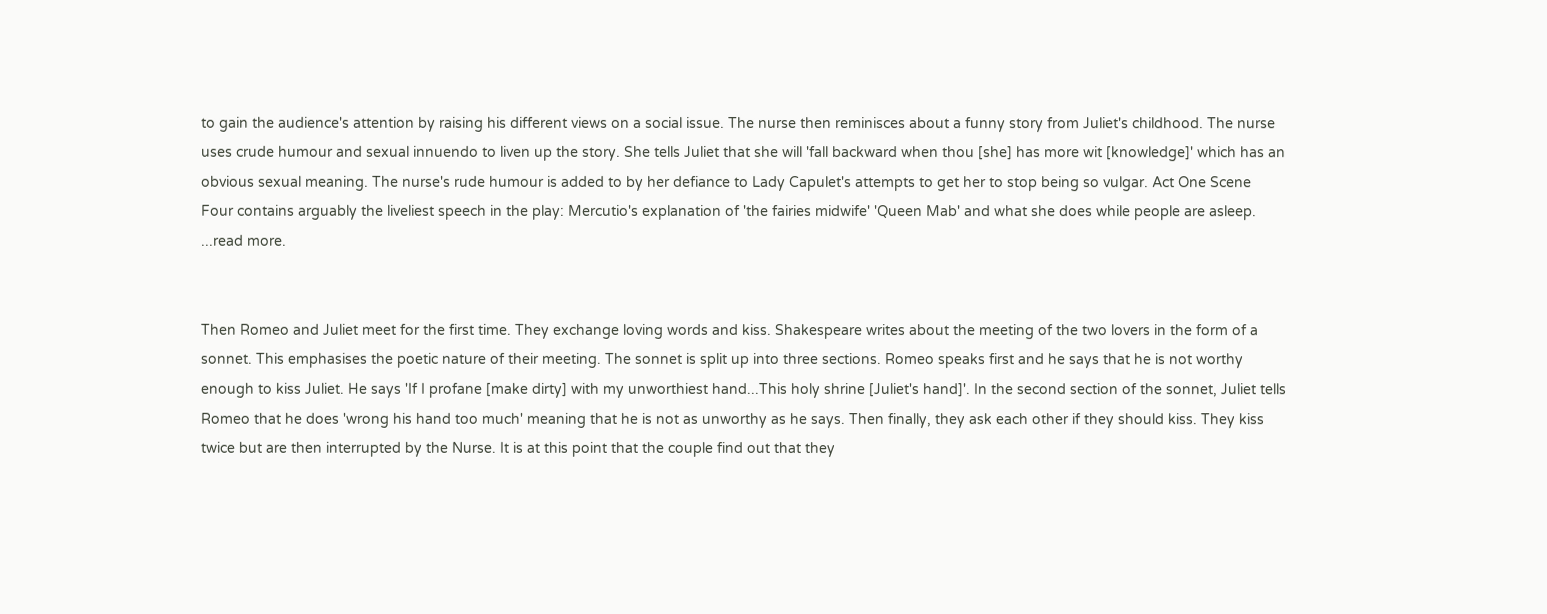to gain the audience's attention by raising his different views on a social issue. The nurse then reminisces about a funny story from Juliet's childhood. The nurse uses crude humour and sexual innuendo to liven up the story. She tells Juliet that she will 'fall backward when thou [she] has more wit [knowledge]' which has an obvious sexual meaning. The nurse's rude humour is added to by her defiance to Lady Capulet's attempts to get her to stop being so vulgar. Act One Scene Four contains arguably the liveliest speech in the play: Mercutio's explanation of 'the fairies midwife' 'Queen Mab' and what she does while people are asleep. ...read more.


Then Romeo and Juliet meet for the first time. They exchange loving words and kiss. Shakespeare writes about the meeting of the two lovers in the form of a sonnet. This emphasises the poetic nature of their meeting. The sonnet is split up into three sections. Romeo speaks first and he says that he is not worthy enough to kiss Juliet. He says 'If I profane [make dirty] with my unworthiest hand...This holy shrine [Juliet's hand]'. In the second section of the sonnet, Juliet tells Romeo that he does 'wrong his hand too much' meaning that he is not as unworthy as he says. Then finally, they ask each other if they should kiss. They kiss twice but are then interrupted by the Nurse. It is at this point that the couple find out that they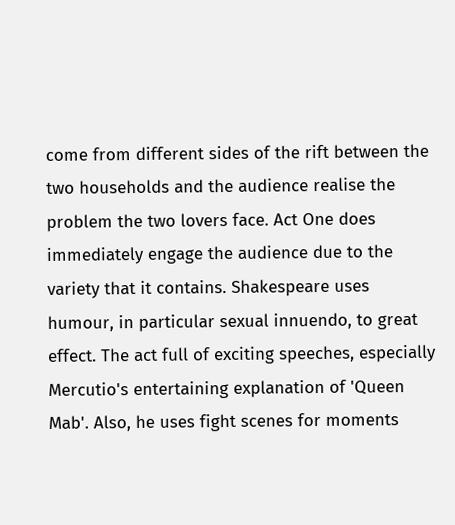come from different sides of the rift between the two households and the audience realise the problem the two lovers face. Act One does immediately engage the audience due to the variety that it contains. Shakespeare uses humour, in particular sexual innuendo, to great effect. The act full of exciting speeches, especially Mercutio's entertaining explanation of 'Queen Mab'. Also, he uses fight scenes for moments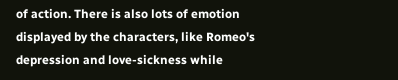of action. There is also lots of emotion displayed by the characters, like Romeo's depression and love-sickness while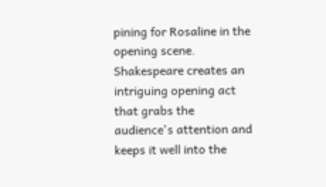pining for Rosaline in the opening scene. Shakespeare creates an intriguing opening act that grabs the audience's attention and keeps it well into the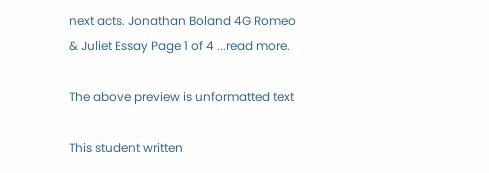next acts. Jonathan Boland 4G Romeo & Juliet Essay Page 1 of 4 ...read more.

The above preview is unformatted text

This student written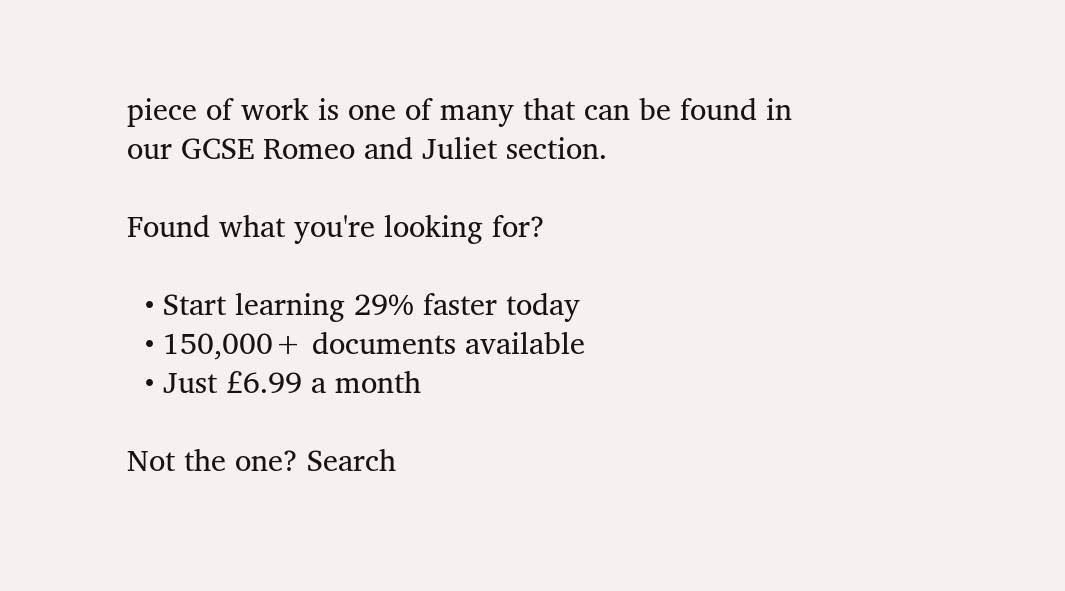piece of work is one of many that can be found in our GCSE Romeo and Juliet section.

Found what you're looking for?

  • Start learning 29% faster today
  • 150,000+ documents available
  • Just £6.99 a month

Not the one? Search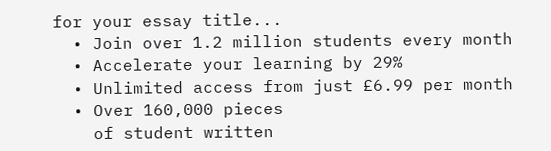for your essay title...
  • Join over 1.2 million students every month
  • Accelerate your learning by 29%
  • Unlimited access from just £6.99 per month
  • Over 160,000 pieces
    of student written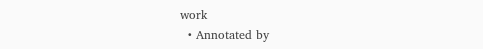work
  • Annotated by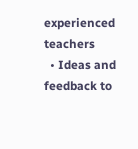experienced teachers
  • Ideas and feedback to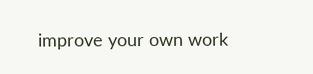improve your own work